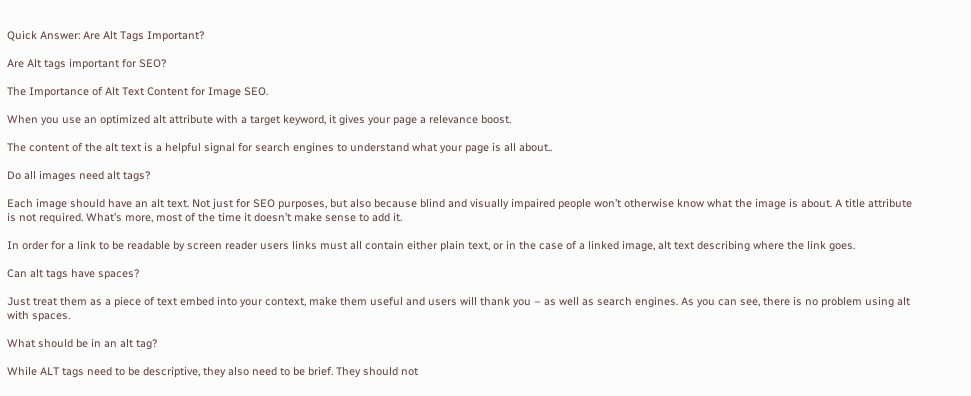Quick Answer: Are Alt Tags Important?

Are Alt tags important for SEO?

The Importance of Alt Text Content for Image SEO.

When you use an optimized alt attribute with a target keyword, it gives your page a relevance boost.

The content of the alt text is a helpful signal for search engines to understand what your page is all about..

Do all images need alt tags?

Each image should have an alt text. Not just for SEO purposes, but also because blind and visually impaired people won’t otherwise know what the image is about. A title attribute is not required. What’s more, most of the time it doesn’t make sense to add it.

In order for a link to be readable by screen reader users links must all contain either plain text, or in the case of a linked image, alt text describing where the link goes.

Can alt tags have spaces?

Just treat them as a piece of text embed into your context, make them useful and users will thank you – as well as search engines. As you can see, there is no problem using alt with spaces.

What should be in an alt tag?

While ALT tags need to be descriptive, they also need to be brief. They should not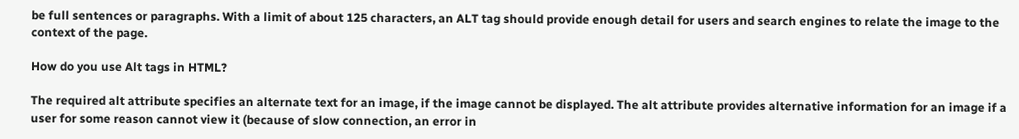be full sentences or paragraphs. With a limit of about 125 characters, an ALT tag should provide enough detail for users and search engines to relate the image to the context of the page.

How do you use Alt tags in HTML?

The required alt attribute specifies an alternate text for an image, if the image cannot be displayed. The alt attribute provides alternative information for an image if a user for some reason cannot view it (because of slow connection, an error in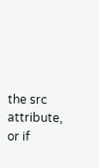the src attribute, or if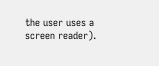the user uses a screen reader).